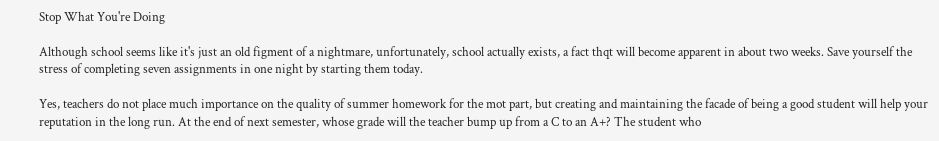Stop What You're Doing

Although school seems like it's just an old figment of a nightmare, unfortunately, school actually exists, a fact thqt will become apparent in about two weeks. Save yourself the stress of completing seven assignments in one night by starting them today.

Yes, teachers do not place much importance on the quality of summer homework for the mot part, but creating and maintaining the facade of being a good student will help your reputation in the long run. At the end of next semester, whose grade will the teacher bump up from a C to an A+? The student who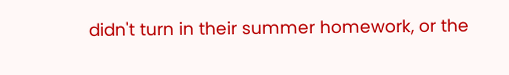didn't turn in their summer homework, or the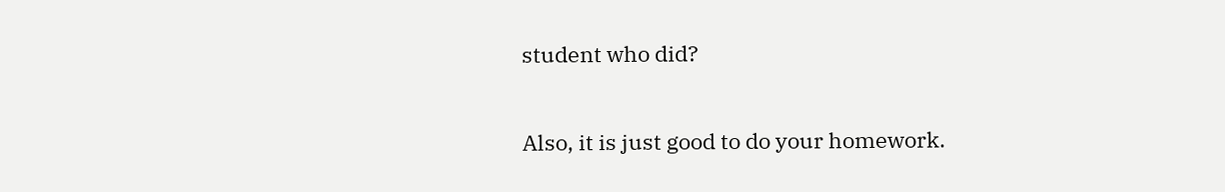student who did?

Also, it is just good to do your homework.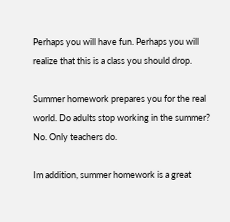Perhaps you will have fun. Perhaps you will realize that this is a class you should drop.

Summer homework prepares you for the real world. Do adults stop working in the summer? No. Only teachers do.

Im addition, summer homework is a great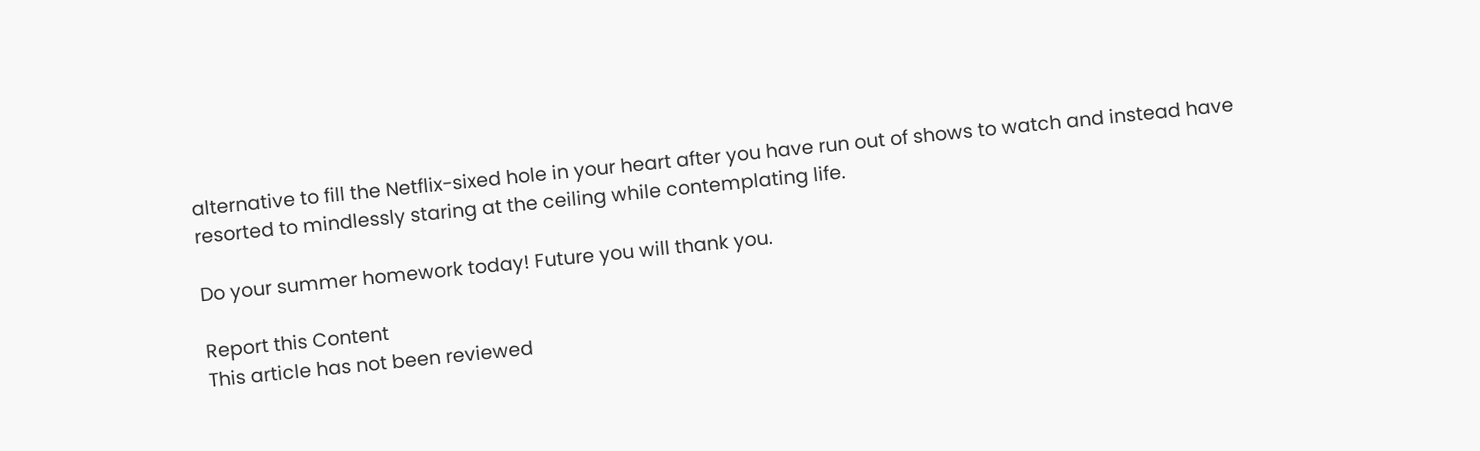alternative to fill the Netflix-sixed hole in your heart after you have run out of shows to watch and instead have resorted to mindlessly staring at the ceiling while contemplating life.

Do your summer homework today! Future you will thank you.

Report this Content
This article has not been reviewed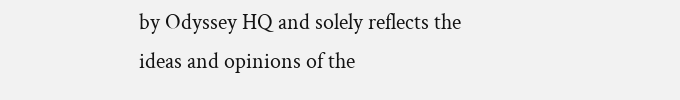by Odyssey HQ and solely reflects the ideas and opinions of the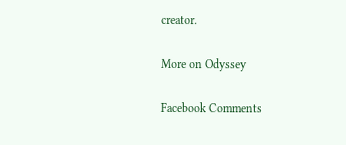creator.

More on Odyssey

Facebook Comments